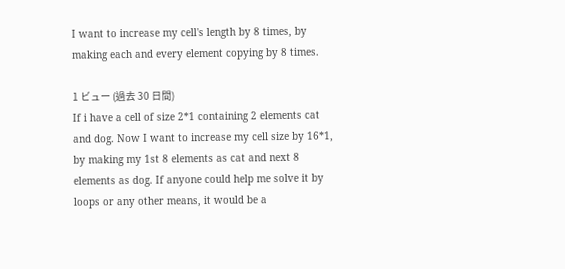I want to increase my cell's length by 8 times, by making each and every element copying by 8 times.

1 ビュー (過去 30 日間)
If i have a cell of size 2*1 containing 2 elements cat and dog. Now I want to increase my cell size by 16*1, by making my 1st 8 elements as cat and next 8 elements as dog. If anyone could help me solve it by loops or any other means, it would be a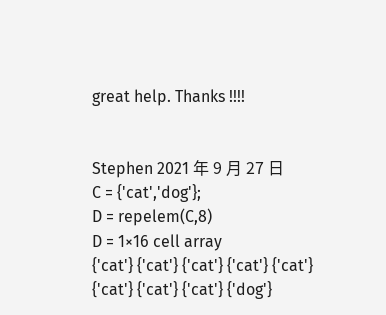great help. Thanks !!!!


Stephen 2021 年 9 月 27 日
C = {'cat','dog'};
D = repelem(C,8)
D = 1×16 cell array
{'cat'} {'cat'} {'cat'} {'cat'} {'cat'} {'cat'} {'cat'} {'cat'} {'dog'}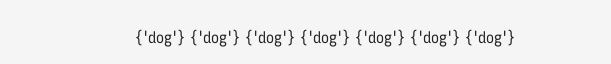{'dog'} {'dog'} {'dog'} {'dog'} {'dog'} {'dog'} {'dog'}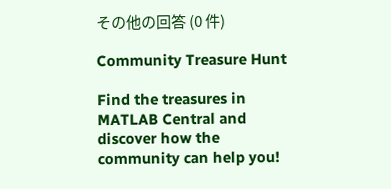その他の回答 (0 件)

Community Treasure Hunt

Find the treasures in MATLAB Central and discover how the community can help you!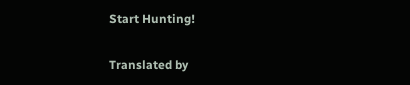Start Hunting!

Translated by